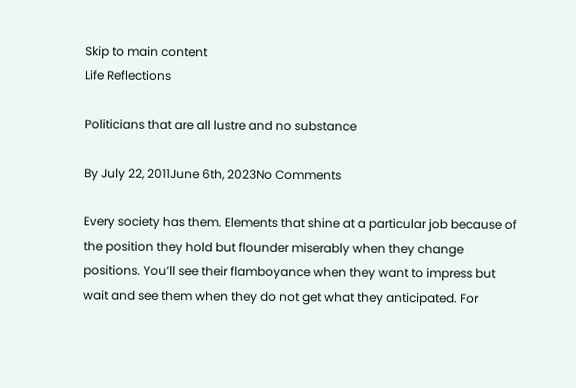Skip to main content
Life Reflections

Politicians that are all lustre and no substance

By July 22, 2011June 6th, 2023No Comments

Every society has them. Elements that shine at a particular job because of the position they hold but flounder miserably when they change positions. You’ll see their flamboyance when they want to impress but wait and see them when they do not get what they anticipated. For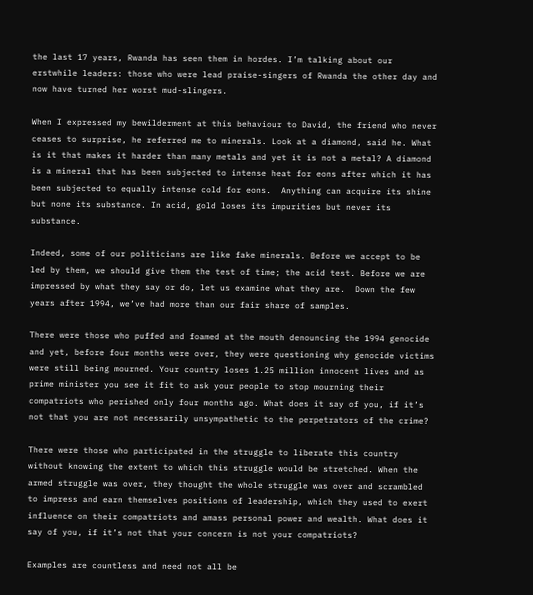the last 17 years, Rwanda has seen them in hordes. I’m talking about our erstwhile leaders: those who were lead praise-singers of Rwanda the other day and now have turned her worst mud-slingers.

When I expressed my bewilderment at this behaviour to David, the friend who never ceases to surprise, he referred me to minerals. Look at a diamond, said he. What is it that makes it harder than many metals and yet it is not a metal? A diamond is a mineral that has been subjected to intense heat for eons after which it has been subjected to equally intense cold for eons.  Anything can acquire its shine but none its substance. In acid, gold loses its impurities but never its substance.

Indeed, some of our politicians are like fake minerals. Before we accept to be led by them, we should give them the test of time; the acid test. Before we are impressed by what they say or do, let us examine what they are.  Down the few years after 1994, we’ve had more than our fair share of samples.

There were those who puffed and foamed at the mouth denouncing the 1994 genocide and yet, before four months were over, they were questioning why genocide victims were still being mourned. Your country loses 1.25 million innocent lives and as prime minister you see it fit to ask your people to stop mourning their compatriots who perished only four months ago. What does it say of you, if it’s not that you are not necessarily unsympathetic to the perpetrators of the crime?

There were those who participated in the struggle to liberate this country without knowing the extent to which this struggle would be stretched. When the armed struggle was over, they thought the whole struggle was over and scrambled to impress and earn themselves positions of leadership, which they used to exert influence on their compatriots and amass personal power and wealth. What does it say of you, if it’s not that your concern is not your compatriots?

Examples are countless and need not all be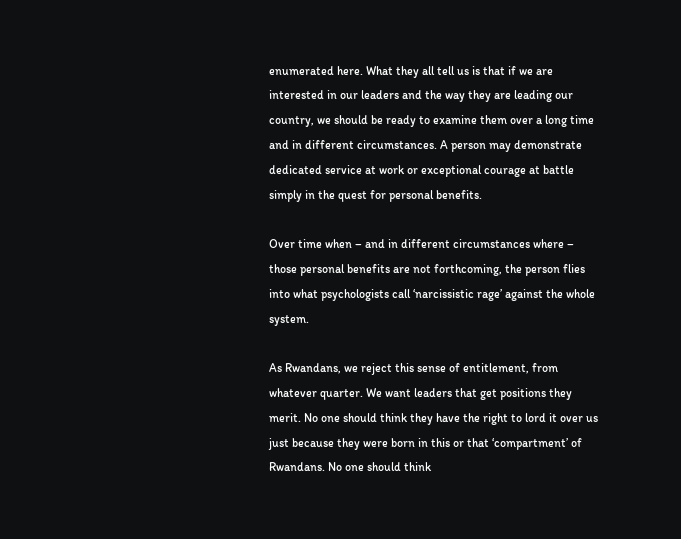enumerated here. What they all tell us is that if we are interested in our leaders and the way they are leading our country, we should be ready to examine them over a long time and in different circumstances. A person may demonstrate dedicated service at work or exceptional courage at battle simply in the quest for personal benefits.

Over time when – and in different circumstances where – those personal benefits are not forthcoming, the person flies into what psychologists call ‘narcissistic rage’ against the whole system.

As Rwandans, we reject this sense of entitlement, from whatever quarter. We want leaders that get positions they merit. No one should think they have the right to lord it over us just because they were born in this or that ‘compartment’ of Rwandans. No one should think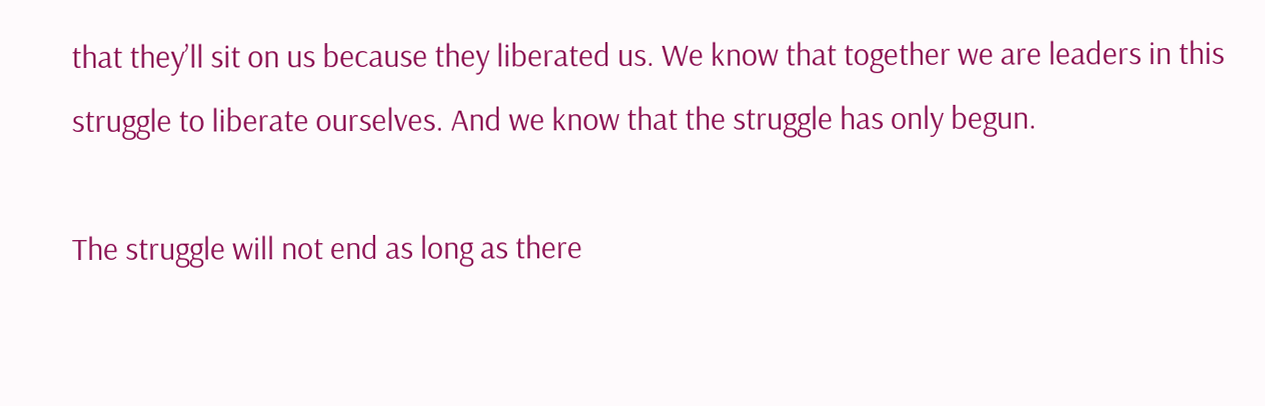that they’ll sit on us because they liberated us. We know that together we are leaders in this struggle to liberate ourselves. And we know that the struggle has only begun.

The struggle will not end as long as there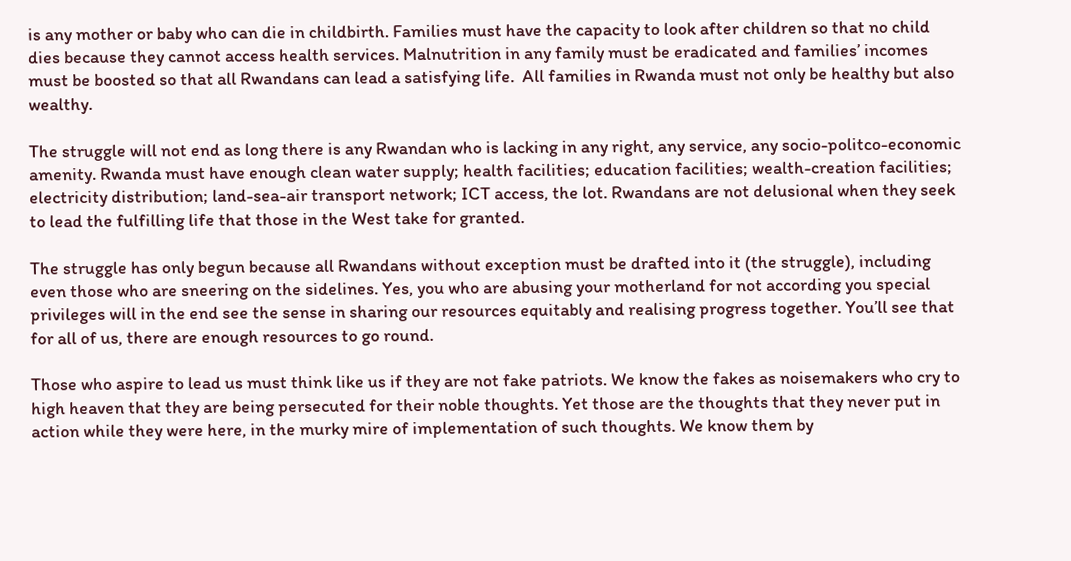is any mother or baby who can die in childbirth. Families must have the capacity to look after children so that no child dies because they cannot access health services. Malnutrition in any family must be eradicated and families’ incomes must be boosted so that all Rwandans can lead a satisfying life.  All families in Rwanda must not only be healthy but also wealthy.

The struggle will not end as long there is any Rwandan who is lacking in any right, any service, any socio-politco-economic amenity. Rwanda must have enough clean water supply; health facilities; education facilities; wealth-creation facilities; electricity distribution; land-sea-air transport network; ICT access, the lot. Rwandans are not delusional when they seek to lead the fulfilling life that those in the West take for granted.

The struggle has only begun because all Rwandans without exception must be drafted into it (the struggle), including even those who are sneering on the sidelines. Yes, you who are abusing your motherland for not according you special privileges will in the end see the sense in sharing our resources equitably and realising progress together. You’ll see that for all of us, there are enough resources to go round.

Those who aspire to lead us must think like us if they are not fake patriots. We know the fakes as noisemakers who cry to high heaven that they are being persecuted for their noble thoughts. Yet those are the thoughts that they never put in action while they were here, in the murky mire of implementation of such thoughts. We know them by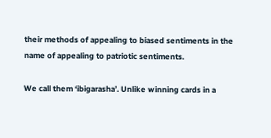their methods of appealing to biased sentiments in the name of appealing to patriotic sentiments.

We call them ‘ibigarasha’. Unlike winning cards in a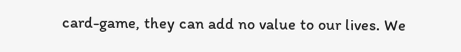card-game, they can add no value to our lives. We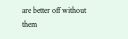are better off without them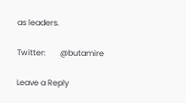as leaders.

Twitter:       @butamire

Leave a Reply